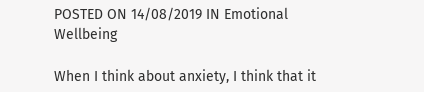POSTED ON 14/08/2019 IN Emotional Wellbeing

When I think about anxiety, I think that it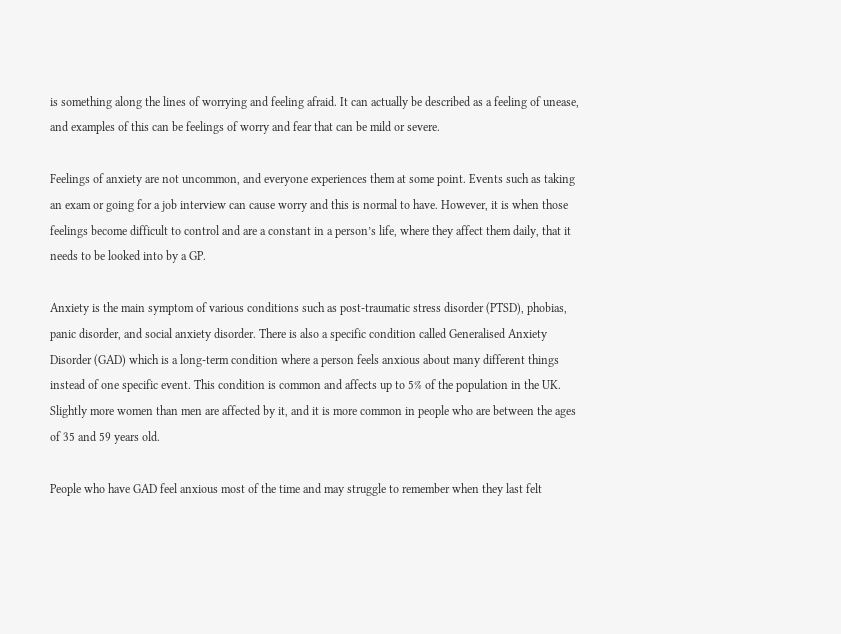is something along the lines of worrying and feeling afraid. It can actually be described as a feeling of unease, and examples of this can be feelings of worry and fear that can be mild or severe.

Feelings of anxiety are not uncommon, and everyone experiences them at some point. Events such as taking an exam or going for a job interview can cause worry and this is normal to have. However, it is when those feelings become difficult to control and are a constant in a person’s life, where they affect them daily, that it needs to be looked into by a GP.

Anxiety is the main symptom of various conditions such as post-traumatic stress disorder (PTSD), phobias, panic disorder, and social anxiety disorder. There is also a specific condition called Generalised Anxiety Disorder (GAD) which is a long-term condition where a person feels anxious about many different things instead of one specific event. This condition is common and affects up to 5% of the population in the UK. Slightly more women than men are affected by it, and it is more common in people who are between the ages of 35 and 59 years old.

People who have GAD feel anxious most of the time and may struggle to remember when they last felt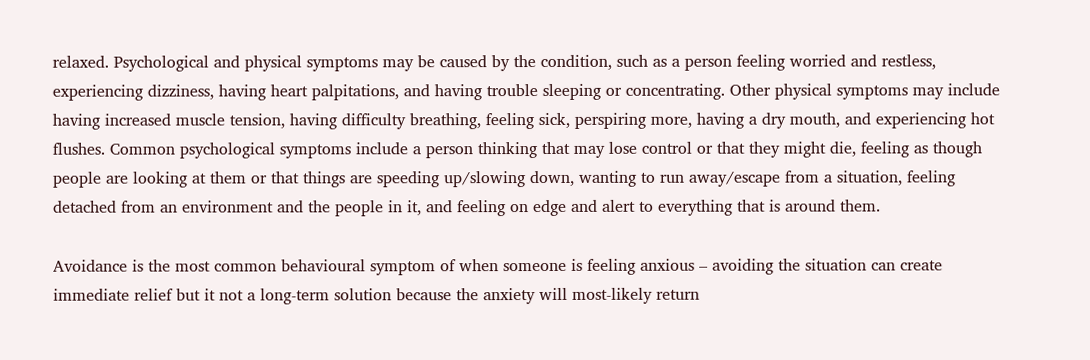relaxed. Psychological and physical symptoms may be caused by the condition, such as a person feeling worried and restless, experiencing dizziness, having heart palpitations, and having trouble sleeping or concentrating. Other physical symptoms may include having increased muscle tension, having difficulty breathing, feeling sick, perspiring more, having a dry mouth, and experiencing hot flushes. Common psychological symptoms include a person thinking that may lose control or that they might die, feeling as though people are looking at them or that things are speeding up/slowing down, wanting to run away/escape from a situation, feeling detached from an environment and the people in it, and feeling on edge and alert to everything that is around them.

Avoidance is the most common behavioural symptom of when someone is feeling anxious – avoiding the situation can create immediate relief but it not a long-term solution because the anxiety will most-likely return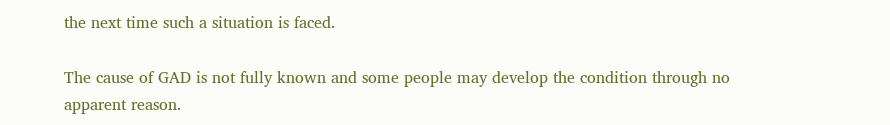the next time such a situation is faced.

The cause of GAD is not fully known and some people may develop the condition through no apparent reason.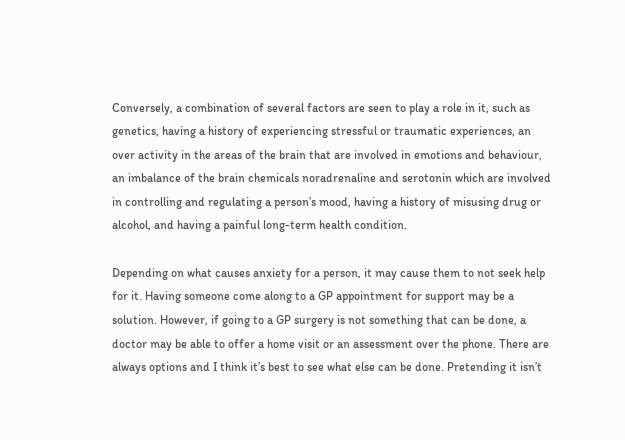Conversely, a combination of several factors are seen to play a role in it, such as genetics, having a history of experiencing stressful or traumatic experiences, an over activity in the areas of the brain that are involved in emotions and behaviour, an imbalance of the brain chemicals noradrenaline and serotonin which are involved in controlling and regulating a person’s mood, having a history of misusing drug or alcohol, and having a painful long-term health condition.

Depending on what causes anxiety for a person, it may cause them to not seek help for it. Having someone come along to a GP appointment for support may be a solution. However, if going to a GP surgery is not something that can be done, a doctor may be able to offer a home visit or an assessment over the phone. There are always options and I think it’s best to see what else can be done. Pretending it isn’t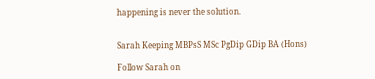happening is never the solution.


Sarah Keeping MBPsS MSc PgDip GDip BA (Hons)

Follow Sarah on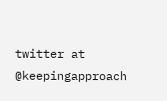twitter at @keepingapproach